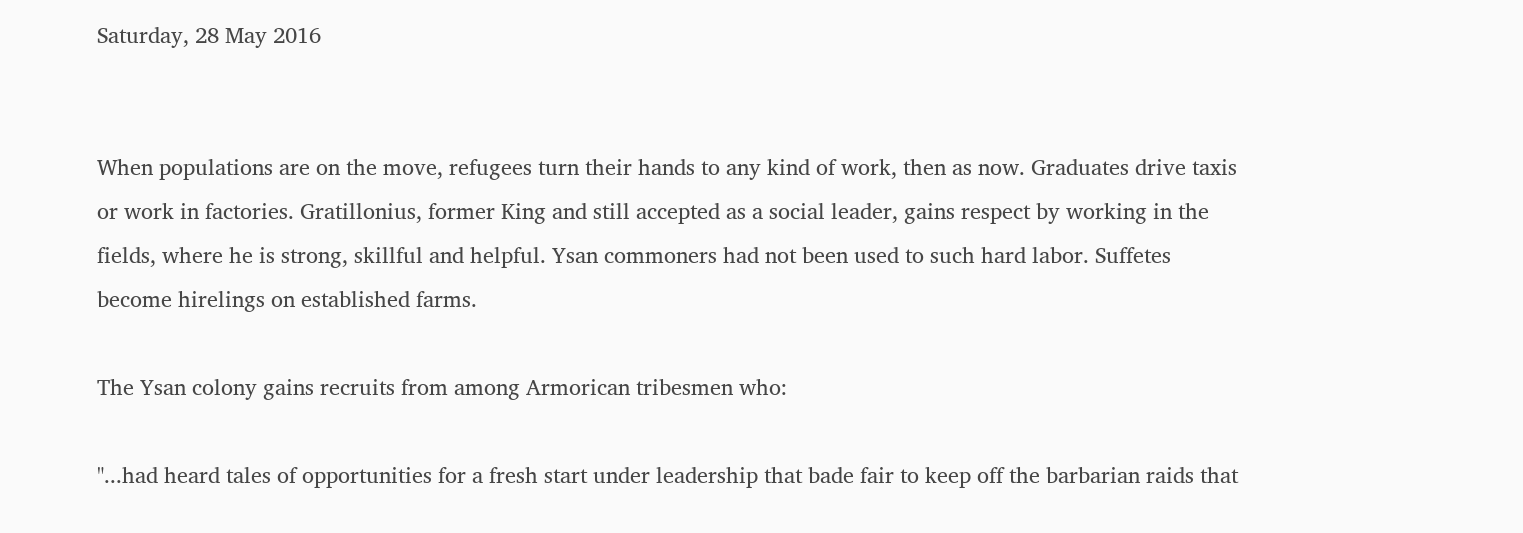Saturday, 28 May 2016


When populations are on the move, refugees turn their hands to any kind of work, then as now. Graduates drive taxis or work in factories. Gratillonius, former King and still accepted as a social leader, gains respect by working in the fields, where he is strong, skillful and helpful. Ysan commoners had not been used to such hard labor. Suffetes become hirelings on established farms.

The Ysan colony gains recruits from among Armorican tribesmen who:

"...had heard tales of opportunities for a fresh start under leadership that bade fair to keep off the barbarian raids that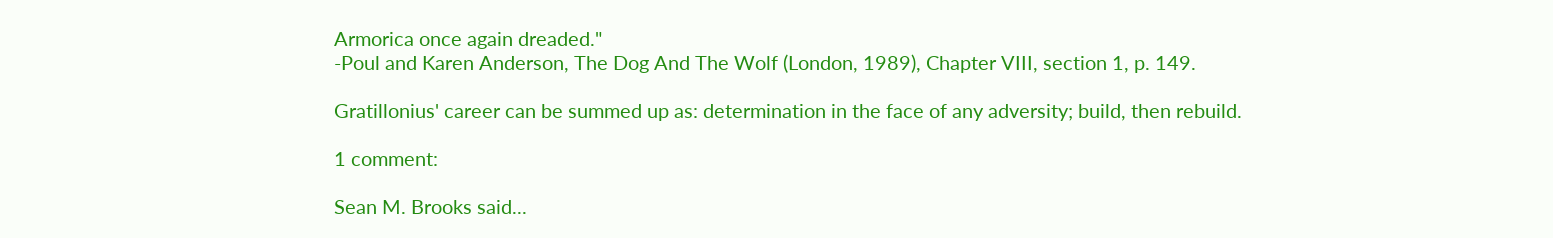Armorica once again dreaded."
-Poul and Karen Anderson, The Dog And The Wolf (London, 1989), Chapter VIII, section 1, p. 149.

Gratillonius' career can be summed up as: determination in the face of any adversity; build, then rebuild.

1 comment:

Sean M. Brooks said...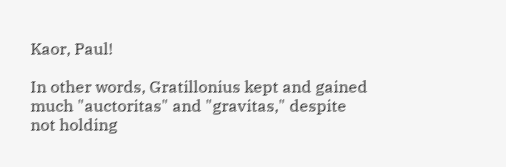Kaor, Paul!

In other words, Gratillonius kept and gained much "auctoritas" and "gravitas," despite not holding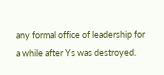any formal office of leadership for a while after Ys was destroyed.